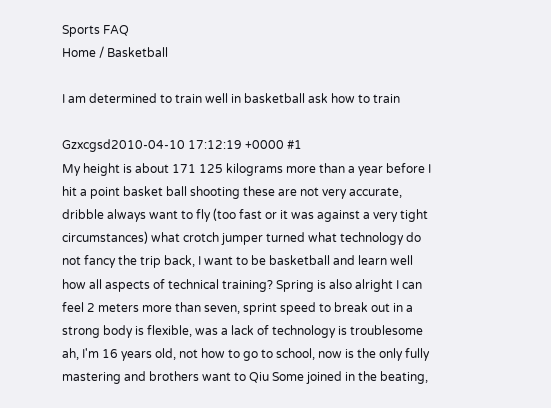Sports FAQ
Home / Basketball

I am determined to train well in basketball ask how to train

Gzxcgsd2010-04-10 17:12:19 +0000 #1
My height is about 171 125 kilograms more than a year before I hit a point basket ball shooting these are not very accurate, dribble always want to fly (too fast or it was against a very tight circumstances) what crotch jumper turned what technology do not fancy the trip back, I want to be basketball and learn well how all aspects of technical training? Spring is also alright I can feel 2 meters more than seven, sprint speed to break out in a strong body is flexible, was a lack of technology is troublesome ah, I'm 16 years old, not how to go to school, now is the only fully mastering and brothers want to Qiu Some joined in the beating,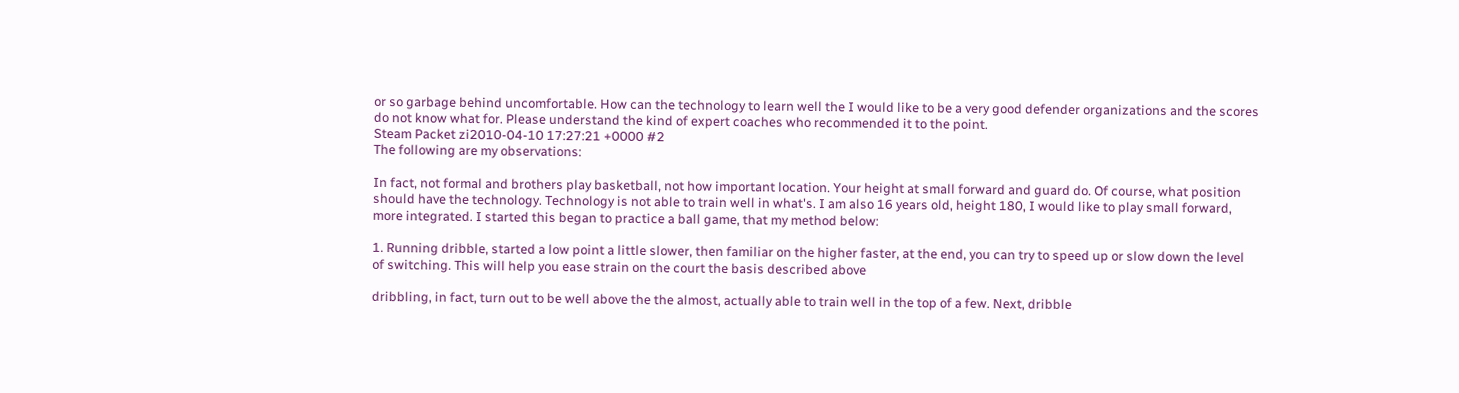or so garbage behind uncomfortable. How can the technology to learn well the I would like to be a very good defender organizations and the scores do not know what for. Please understand the kind of expert coaches who recommended it to the point.
Steam Packet zi2010-04-10 17:27:21 +0000 #2
The following are my observations:

In fact, not formal and brothers play basketball, not how important location. Your height at small forward and guard do. Of course, what position should have the technology. Technology is not able to train well in what's. I am also 16 years old, height 180, I would like to play small forward, more integrated. I started this began to practice a ball game, that my method below:

1. Running dribble, started a low point a little slower, then familiar on the higher faster, at the end, you can try to speed up or slow down the level of switching. This will help you ease strain on the court the basis described above

dribbling, in fact, turn out to be well above the the almost, actually able to train well in the top of a few. Next, dribble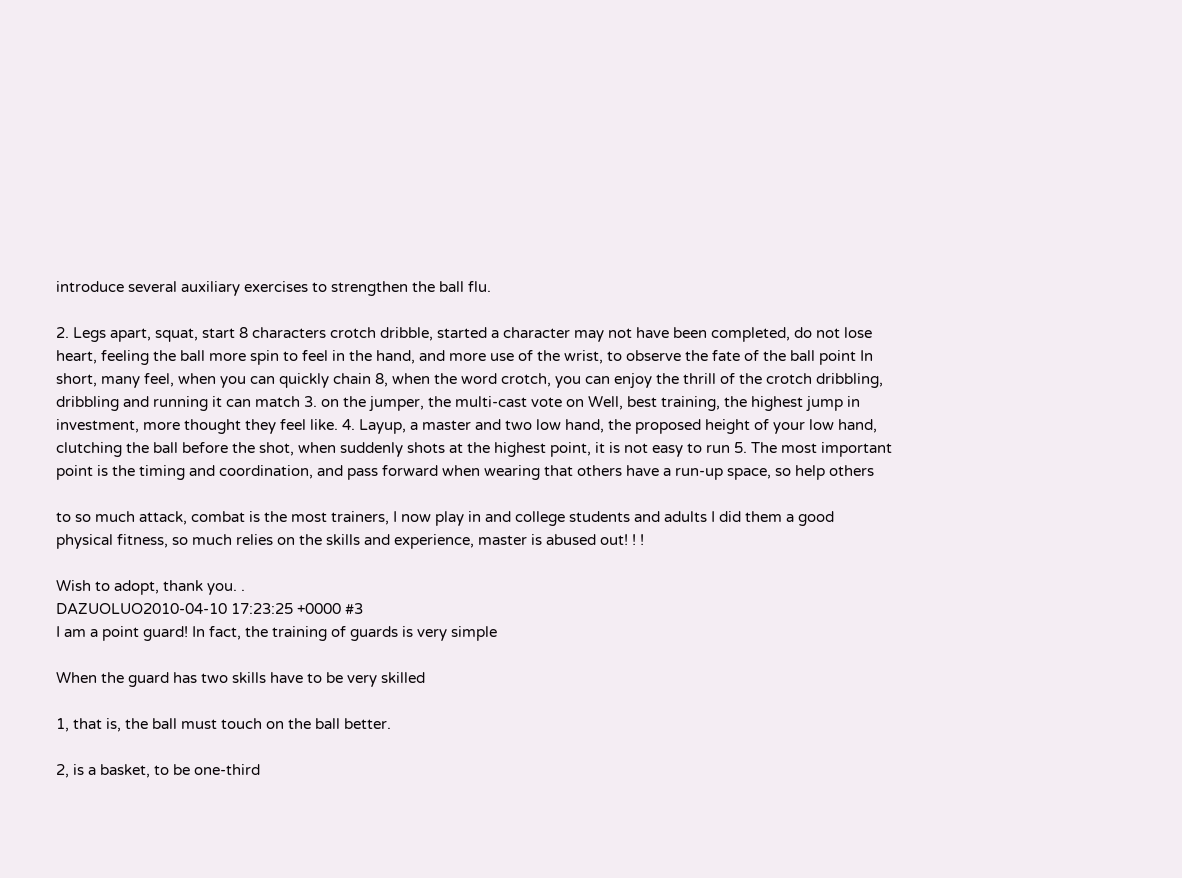introduce several auxiliary exercises to strengthen the ball flu.

2. Legs apart, squat, start 8 characters crotch dribble, started a character may not have been completed, do not lose heart, feeling the ball more spin to feel in the hand, and more use of the wrist, to observe the fate of the ball point In short, many feel, when you can quickly chain 8, when the word crotch, you can enjoy the thrill of the crotch dribbling, dribbling and running it can match 3. on the jumper, the multi-cast vote on Well, best training, the highest jump in investment, more thought they feel like. 4. Layup, a master and two low hand, the proposed height of your low hand, clutching the ball before the shot, when suddenly shots at the highest point, it is not easy to run 5. The most important point is the timing and coordination, and pass forward when wearing that others have a run-up space, so help others

to so much attack, combat is the most trainers, I now play in and college students and adults I did them a good physical fitness, so much relies on the skills and experience, master is abused out! ! !

Wish to adopt, thank you. .
DAZUOLUO2010-04-10 17:23:25 +0000 #3
I am a point guard! In fact, the training of guards is very simple

When the guard has two skills have to be very skilled

1, that is, the ball must touch on the ball better.

2, is a basket, to be one-third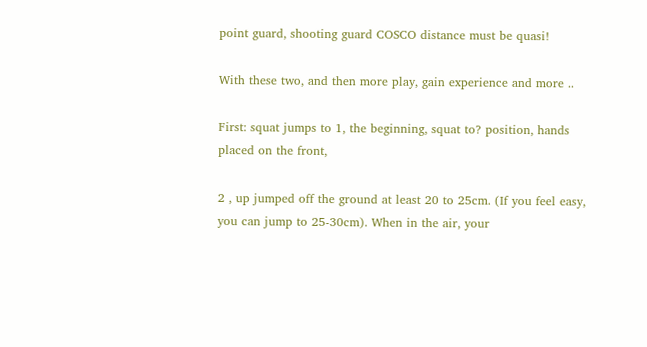point guard, shooting guard COSCO distance must be quasi!

With these two, and then more play, gain experience and more ..

First: squat jumps to 1, the beginning, squat to? position, hands placed on the front,

2 , up jumped off the ground at least 20 to 25cm. (If you feel easy, you can jump to 25-30cm). When in the air, your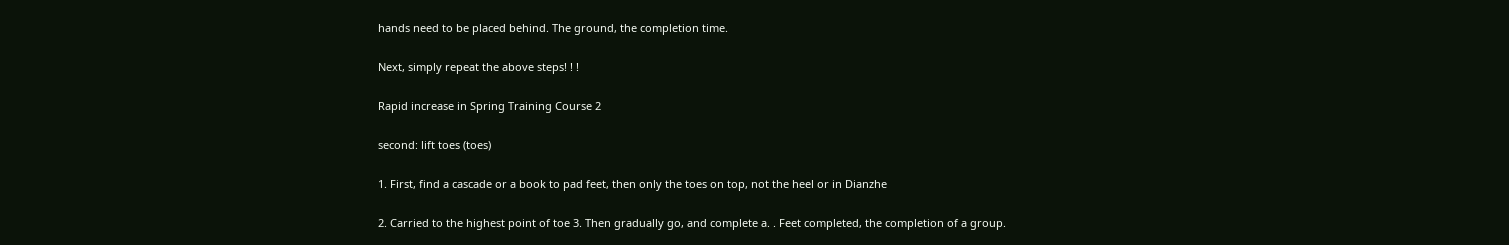hands need to be placed behind. The ground, the completion time.

Next, simply repeat the above steps! ! !

Rapid increase in Spring Training Course 2

second: lift toes (toes)

1. First, find a cascade or a book to pad feet, then only the toes on top, not the heel or in Dianzhe

2. Carried to the highest point of toe 3. Then gradually go, and complete a. . Feet completed, the completion of a group.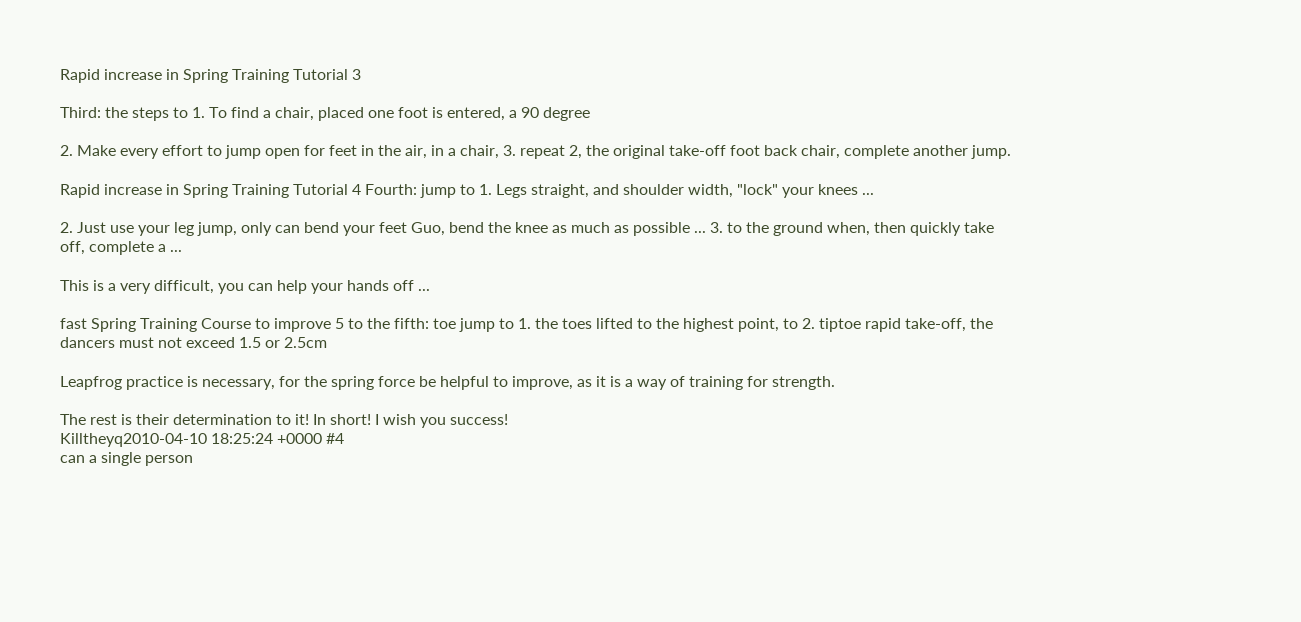Rapid increase in Spring Training Tutorial 3

Third: the steps to 1. To find a chair, placed one foot is entered, a 90 degree

2. Make every effort to jump open for feet in the air, in a chair, 3. repeat 2, the original take-off foot back chair, complete another jump.

Rapid increase in Spring Training Tutorial 4 Fourth: jump to 1. Legs straight, and shoulder width, "lock" your knees ...

2. Just use your leg jump, only can bend your feet Guo, bend the knee as much as possible ... 3. to the ground when, then quickly take off, complete a ...

This is a very difficult, you can help your hands off ...

fast Spring Training Course to improve 5 to the fifth: toe jump to 1. the toes lifted to the highest point, to 2. tiptoe rapid take-off, the dancers must not exceed 1.5 or 2.5cm

Leapfrog practice is necessary, for the spring force be helpful to improve, as it is a way of training for strength.

The rest is their determination to it! In short! I wish you success!
Killtheyq2010-04-10 18:25:24 +0000 #4
can a single person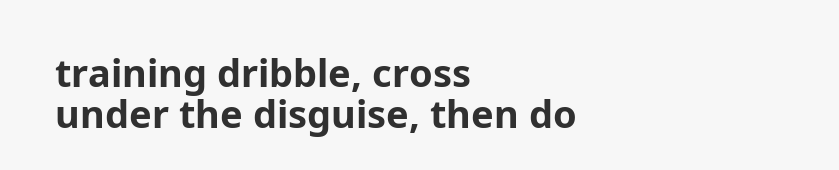training dribble, cross under the disguise, then do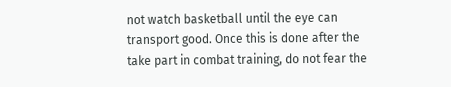not watch basketball until the eye can transport good. Once this is done after the take part in combat training, do not fear the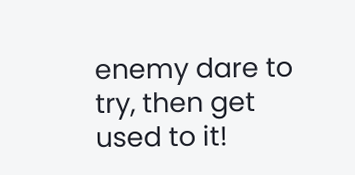enemy dare to try, then get used to it!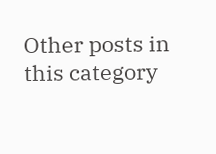Other posts in this category